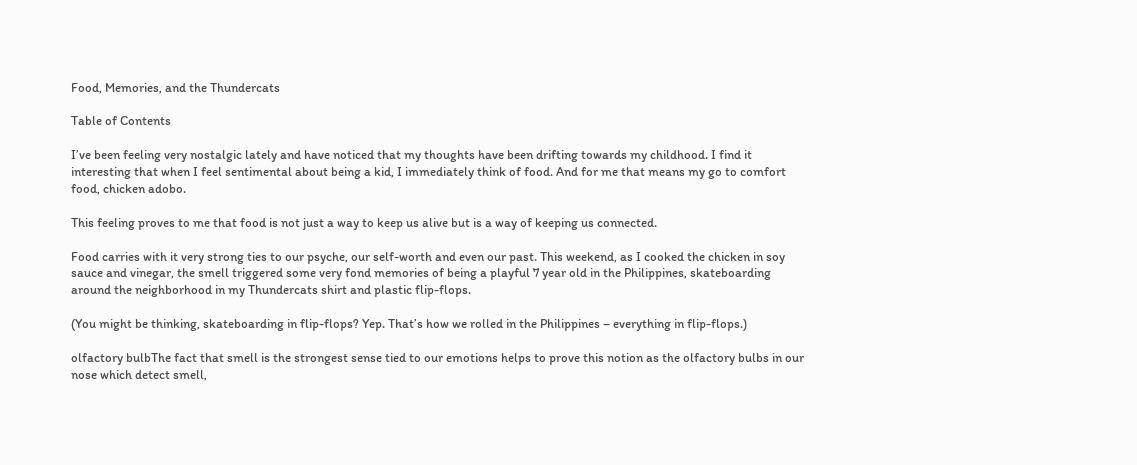Food, Memories, and the Thundercats

Table of Contents

I’ve been feeling very nostalgic lately and have noticed that my thoughts have been drifting towards my childhood. I find it interesting that when I feel sentimental about being a kid, I immediately think of food. And for me that means my go to comfort food, chicken adobo.

This feeling proves to me that food is not just a way to keep us alive but is a way of keeping us connected.

Food carries with it very strong ties to our psyche, our self-worth and even our past. This weekend, as I cooked the chicken in soy sauce and vinegar, the smell triggered some very fond memories of being a playful 7 year old in the Philippines, skateboarding around the neighborhood in my Thundercats shirt and plastic flip-flops.

(You might be thinking, skateboarding in flip-flops? Yep. That’s how we rolled in the Philippines – everything in flip-flops.)

olfactory bulbThe fact that smell is the strongest sense tied to our emotions helps to prove this notion as the olfactory bulbs in our nose which detect smell,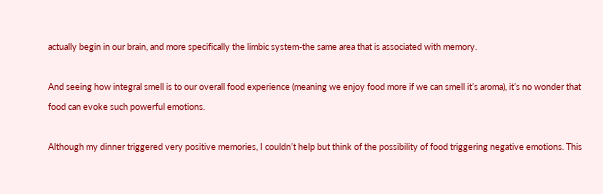actually begin in our brain, and more specifically the limbic system-the same area that is associated with memory.

And seeing how integral smell is to our overall food experience (meaning we enjoy food more if we can smell it’s aroma), it’s no wonder that food can evoke such powerful emotions.

Although my dinner triggered very positive memories, I couldn’t help but think of the possibility of food triggering negative emotions. This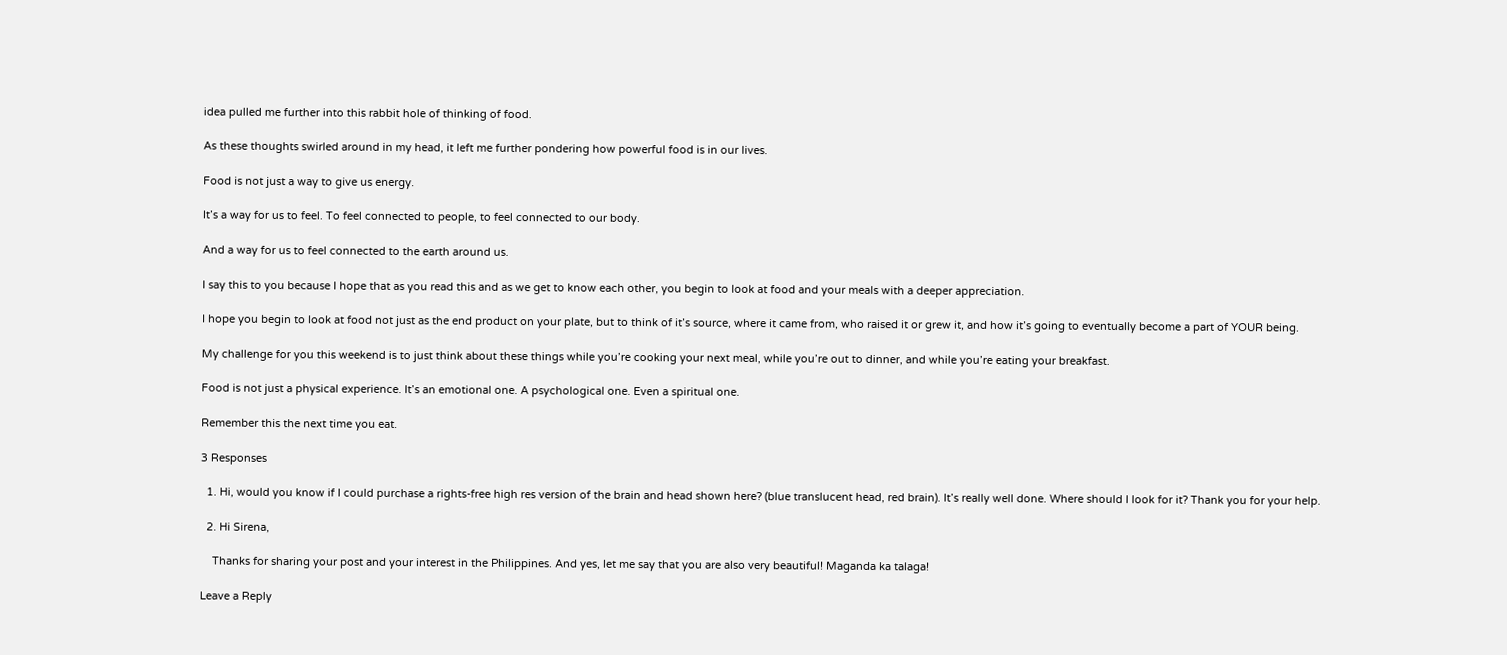idea pulled me further into this rabbit hole of thinking of food.

As these thoughts swirled around in my head, it left me further pondering how powerful food is in our lives.

Food is not just a way to give us energy.

It’s a way for us to feel. To feel connected to people, to feel connected to our body.

And a way for us to feel connected to the earth around us.

I say this to you because I hope that as you read this and as we get to know each other, you begin to look at food and your meals with a deeper appreciation.

I hope you begin to look at food not just as the end product on your plate, but to think of it’s source, where it came from, who raised it or grew it, and how it’s going to eventually become a part of YOUR being.

My challenge for you this weekend is to just think about these things while you’re cooking your next meal, while you’re out to dinner, and while you’re eating your breakfast.

Food is not just a physical experience. It’s an emotional one. A psychological one. Even a spiritual one.

Remember this the next time you eat.

3 Responses

  1. Hi, would you know if I could purchase a rights-free high res version of the brain and head shown here? (blue translucent head, red brain). It’s really well done. Where should I look for it? Thank you for your help.

  2. Hi Sirena,

    Thanks for sharing your post and your interest in the Philippines. And yes, let me say that you are also very beautiful! Maganda ka talaga!

Leave a Reply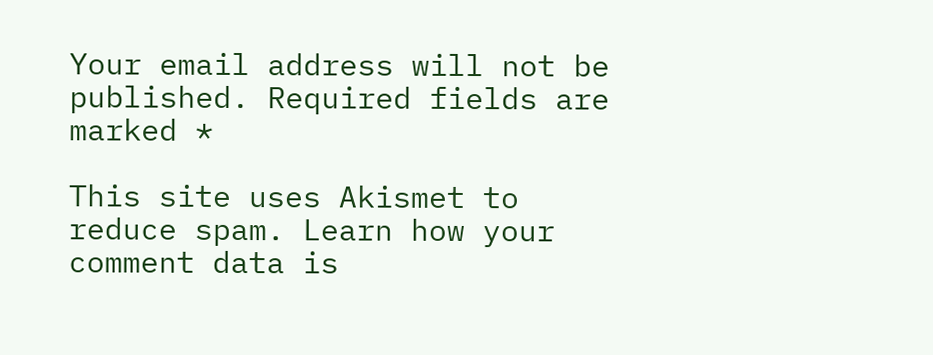Your email address will not be published. Required fields are marked *

This site uses Akismet to reduce spam. Learn how your comment data is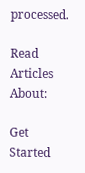processed.

Read Articles About:

Get Started